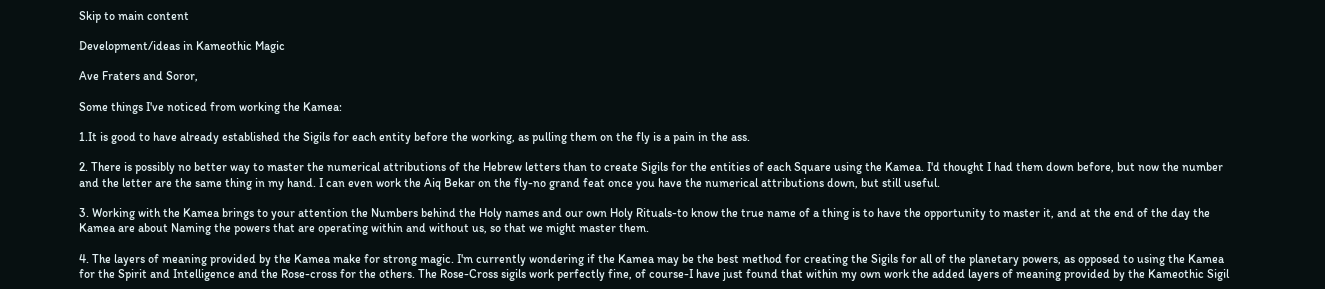Skip to main content

Development/ideas in Kameothic Magic

Ave Fraters and Soror,

Some things I've noticed from working the Kamea:

1.It is good to have already established the Sigils for each entity before the working, as pulling them on the fly is a pain in the ass.

2. There is possibly no better way to master the numerical attributions of the Hebrew letters than to create Sigils for the entities of each Square using the Kamea. I'd thought I had them down before, but now the number and the letter are the same thing in my hand. I can even work the Aiq Bekar on the fly-no grand feat once you have the numerical attributions down, but still useful.

3. Working with the Kamea brings to your attention the Numbers behind the Holy names and our own Holy Rituals-to know the true name of a thing is to have the opportunity to master it, and at the end of the day the Kamea are about Naming the powers that are operating within and without us, so that we might master them.

4. The layers of meaning provided by the Kamea make for strong magic. I'm currently wondering if the Kamea may be the best method for creating the Sigils for all of the planetary powers, as opposed to using the Kamea for the Spirit and Intelligence and the Rose-cross for the others. The Rose-Cross sigils work perfectly fine, of course-I have just found that within my own work the added layers of meaning provided by the Kameothic Sigil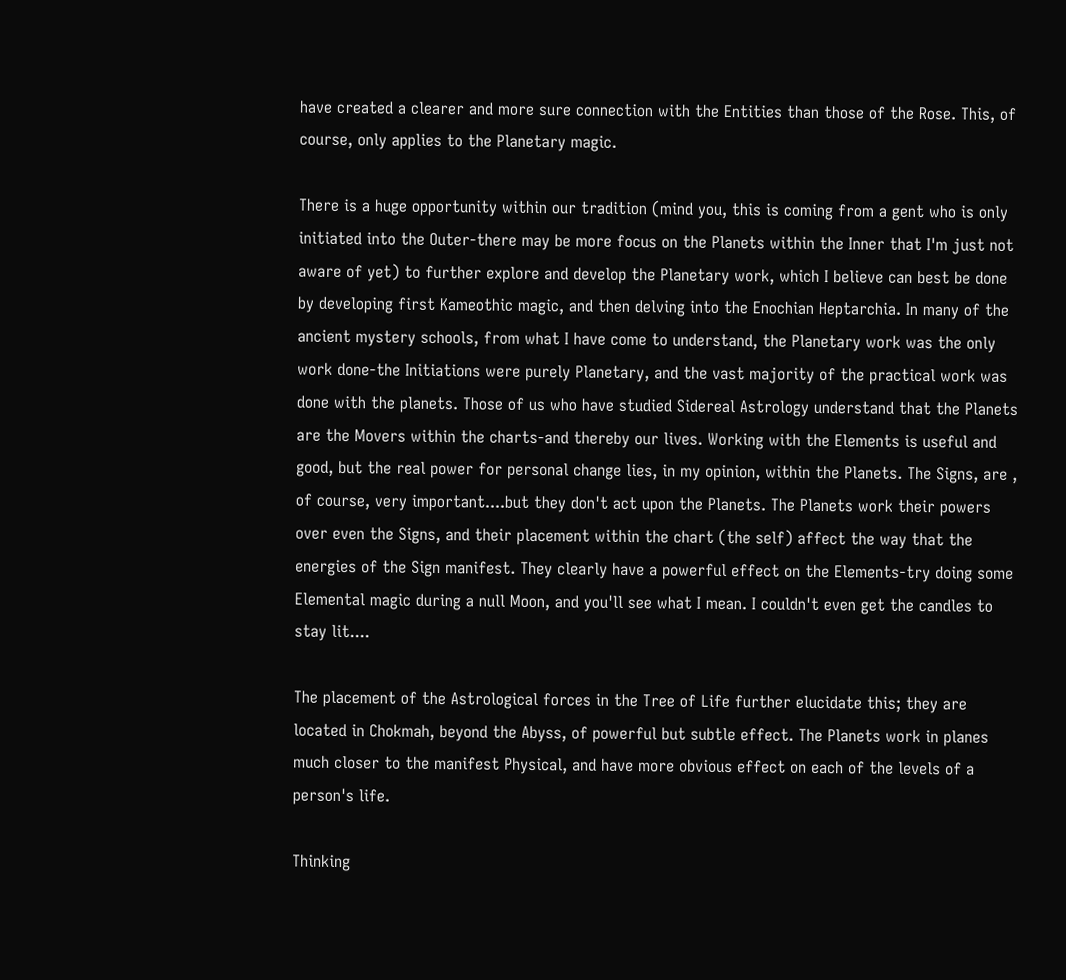have created a clearer and more sure connection with the Entities than those of the Rose. This, of course, only applies to the Planetary magic.

There is a huge opportunity within our tradition (mind you, this is coming from a gent who is only initiated into the Outer-there may be more focus on the Planets within the Inner that I'm just not aware of yet) to further explore and develop the Planetary work, which I believe can best be done by developing first Kameothic magic, and then delving into the Enochian Heptarchia. In many of the ancient mystery schools, from what I have come to understand, the Planetary work was the only work done-the Initiations were purely Planetary, and the vast majority of the practical work was done with the planets. Those of us who have studied Sidereal Astrology understand that the Planets are the Movers within the charts-and thereby our lives. Working with the Elements is useful and good, but the real power for personal change lies, in my opinion, within the Planets. The Signs, are , of course, very important....but they don't act upon the Planets. The Planets work their powers over even the Signs, and their placement within the chart (the self) affect the way that the energies of the Sign manifest. They clearly have a powerful effect on the Elements-try doing some Elemental magic during a null Moon, and you'll see what I mean. I couldn't even get the candles to stay lit....

The placement of the Astrological forces in the Tree of Life further elucidate this; they are located in Chokmah, beyond the Abyss, of powerful but subtle effect. The Planets work in planes much closer to the manifest Physical, and have more obvious effect on each of the levels of a person's life.

Thinking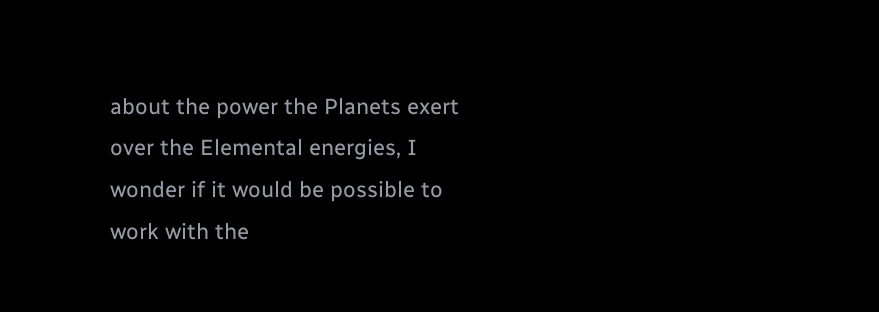about the power the Planets exert over the Elemental energies, I wonder if it would be possible to work with the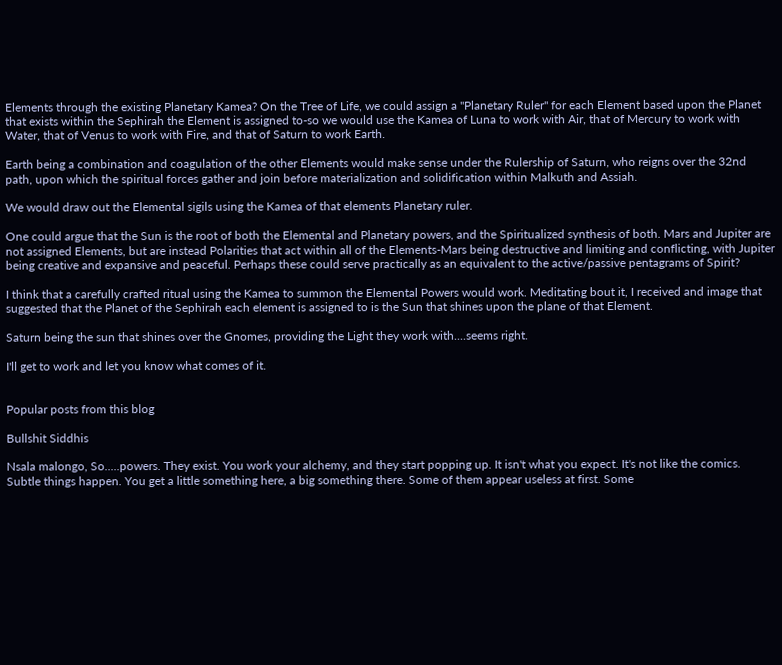Elements through the existing Planetary Kamea? On the Tree of Life, we could assign a "Planetary Ruler" for each Element based upon the Planet that exists within the Sephirah the Element is assigned to-so we would use the Kamea of Luna to work with Air, that of Mercury to work with Water, that of Venus to work with Fire, and that of Saturn to work Earth.

Earth being a combination and coagulation of the other Elements would make sense under the Rulership of Saturn, who reigns over the 32nd path, upon which the spiritual forces gather and join before materialization and solidification within Malkuth and Assiah.

We would draw out the Elemental sigils using the Kamea of that elements Planetary ruler.

One could argue that the Sun is the root of both the Elemental and Planetary powers, and the Spiritualized synthesis of both. Mars and Jupiter are not assigned Elements, but are instead Polarities that act within all of the Elements-Mars being destructive and limiting and conflicting, with Jupiter being creative and expansive and peaceful. Perhaps these could serve practically as an equivalent to the active/passive pentagrams of Spirit?

I think that a carefully crafted ritual using the Kamea to summon the Elemental Powers would work. Meditating bout it, I received and image that suggested that the Planet of the Sephirah each element is assigned to is the Sun that shines upon the plane of that Element.

Saturn being the sun that shines over the Gnomes, providing the Light they work with....seems right.

I'll get to work and let you know what comes of it.


Popular posts from this blog

Bullshit Siddhis

Nsala malongo, So.....powers. They exist. You work your alchemy, and they start popping up. It isn't what you expect. It's not like the comics. Subtle things happen. You get a little something here, a big something there. Some of them appear useless at first. Some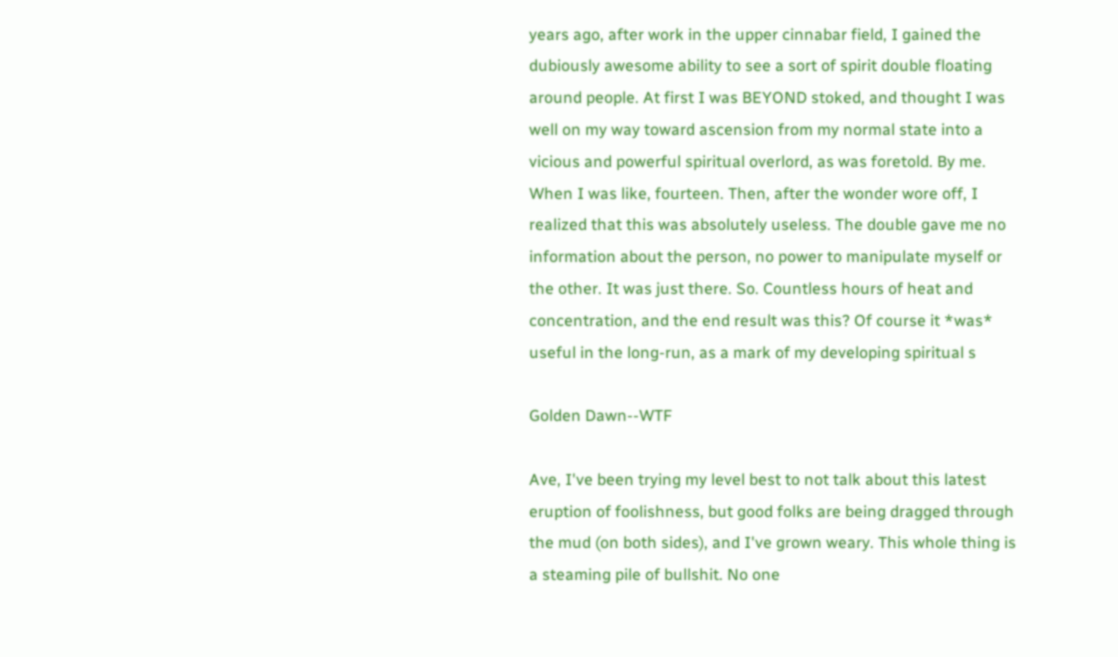years ago, after work in the upper cinnabar field, I gained the dubiously awesome ability to see a sort of spirit double floating around people. At first I was BEYOND stoked, and thought I was well on my way toward ascension from my normal state into a vicious and powerful spiritual overlord, as was foretold. By me. When I was like, fourteen. Then, after the wonder wore off, I realized that this was absolutely useless. The double gave me no information about the person, no power to manipulate myself or the other. It was just there. So. Countless hours of heat and concentration, and the end result was this? Of course it *was* useful in the long-run, as a mark of my developing spiritual s

Golden Dawn--WTF

Ave, I've been trying my level best to not talk about this latest eruption of foolishness, but good folks are being dragged through the mud (on both sides), and I've grown weary. This whole thing is a steaming pile of bullshit. No one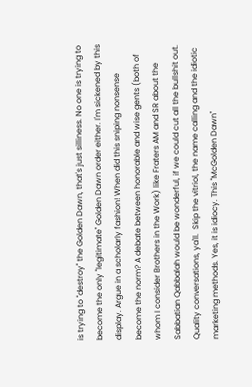is trying to "destroy" the Golden Dawn, that's just silliness. No one is trying to become the only "legitimate" Golden Dawn order either. I'm sickened by this display. Argue in a scholarly fashion! When did this sniping nonsense become the norm? A debate between honorable and wise gents (both of whom I consider Brothers in the Work) like Fraters AM and SR about the Sabbatian Qabbalah would be wonderful, if we could cut all the bullshit out. Quality conversations, ya'll.  Skip the vitriol, the name calling and the idiotic marketing methods. Yes, it is idiocy. This "McGolden Dawn"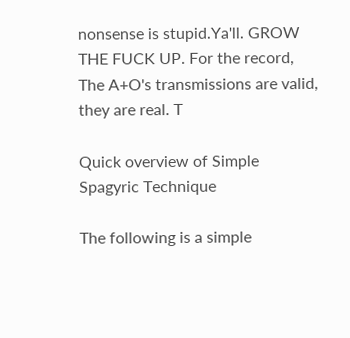nonsense is stupid.Ya'll. GROW THE FUCK UP. For the record, The A+O's transmissions are valid, they are real. T

Quick overview of Simple Spagyric Technique

The following is a simple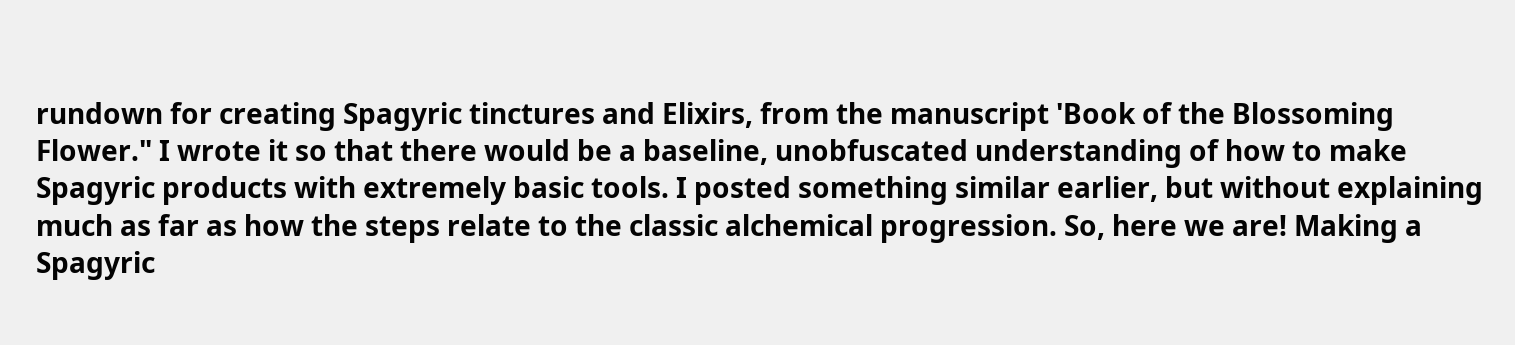rundown for creating Spagyric tinctures and Elixirs, from the manuscript 'Book of the Blossoming Flower." I wrote it so that there would be a baseline, unobfuscated understanding of how to make Spagyric products with extremely basic tools. I posted something similar earlier, but without explaining much as far as how the steps relate to the classic alchemical progression. So, here we are! Making a Spagyric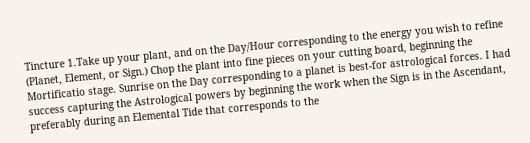Tincture 1.Take up your plant, and on the Day/Hour corresponding to the energy you wish to refine (Planet, Element, or Sign.) Chop the plant into fine pieces on your cutting board, beginning the Mortificatio stage. Sunrise on the Day corresponding to a planet is best-for astrological forces. I had success capturing the Astrological powers by beginning the work when the Sign is in the Ascendant, preferably during an Elemental Tide that corresponds to the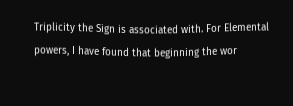Triplicity the Sign is associated with. For Elemental powers, I have found that beginning the wor